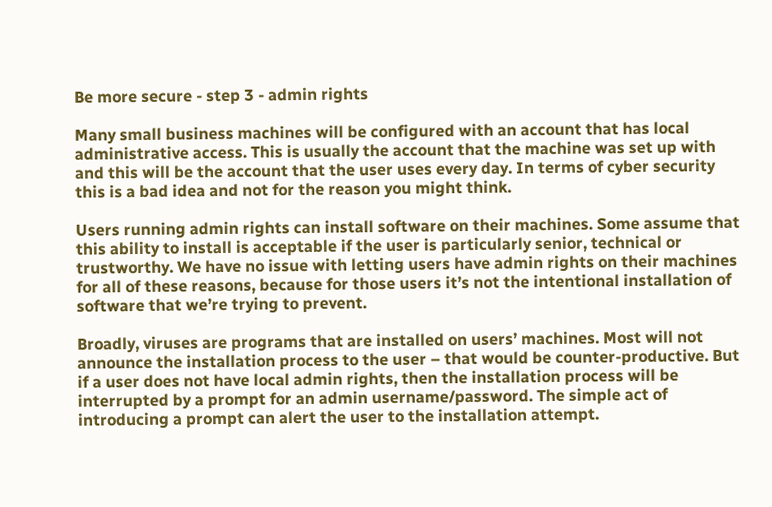Be more secure - step 3 - admin rights

Many small business machines will be configured with an account that has local administrative access. This is usually the account that the machine was set up with and this will be the account that the user uses every day. In terms of cyber security this is a bad idea and not for the reason you might think.

Users running admin rights can install software on their machines. Some assume that this ability to install is acceptable if the user is particularly senior, technical or trustworthy. We have no issue with letting users have admin rights on their machines for all of these reasons, because for those users it’s not the intentional installation of software that we’re trying to prevent.

Broadly, viruses are programs that are installed on users’ machines. Most will not announce the installation process to the user – that would be counter-productive. But if a user does not have local admin rights, then the installation process will be interrupted by a prompt for an admin username/password. The simple act of introducing a prompt can alert the user to the installation attempt.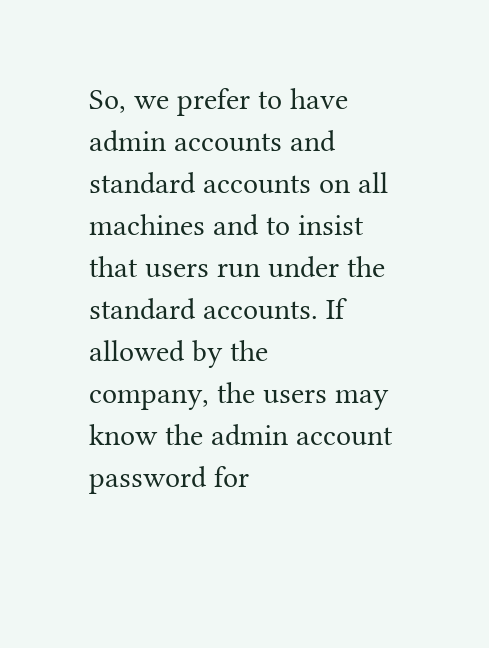So, we prefer to have admin accounts and standard accounts on all machines and to insist that users run under the standard accounts. If allowed by the company, the users may know the admin account password for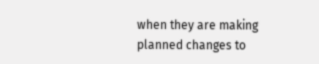when they are making planned changes to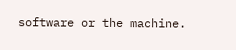software or the machine.